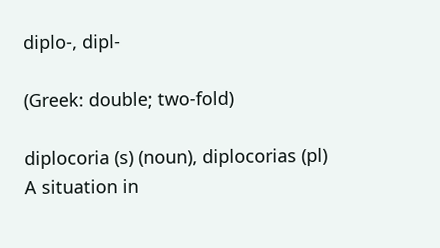diplo-, dipl-

(Greek: double; two-fold)

diplocoria (s) (noun), diplocorias (pl)
A situation in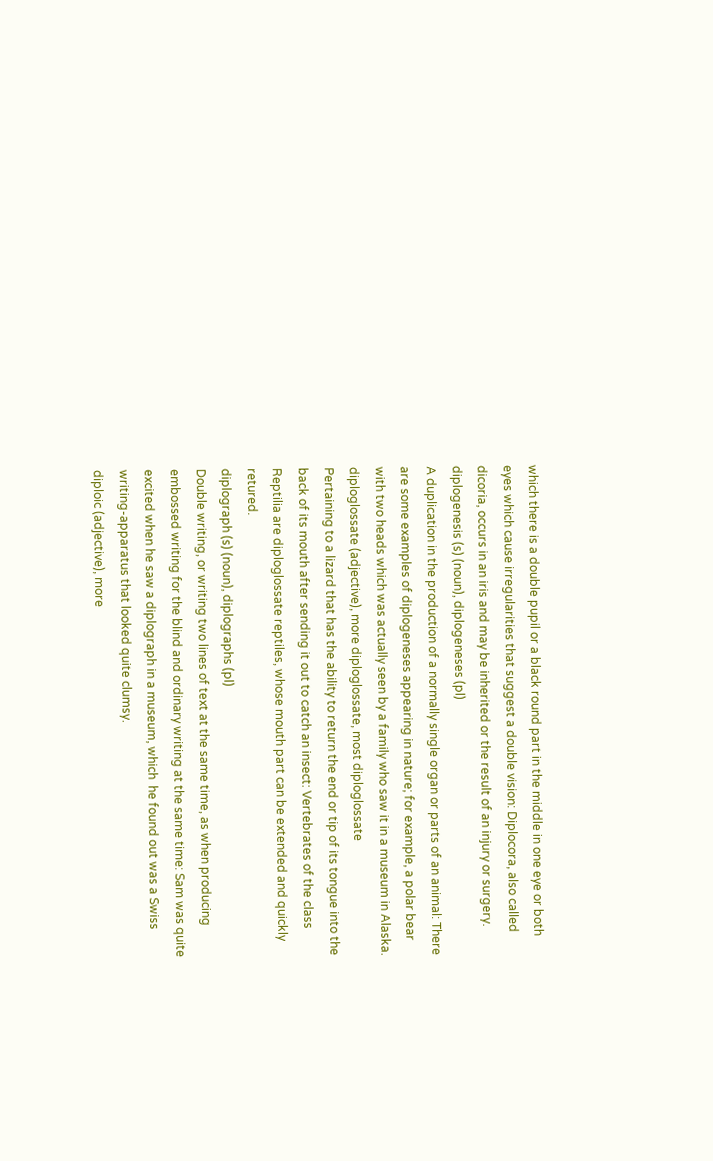which there is a double pupil or a black round part in the middle in one eye or both eyes which cause irregularities that suggest a double vision: Diplocora, also called dicoria, occurs in an iris and may be inherited or the result of an injury or surgery.
diplogenesis (s) (noun), diplogeneses (pl)
A duplication in the production of a normally single organ or parts of an animal: There are some examples of diplogeneses appearing in nature; for example, a polar bear with two heads which was actually seen by a family who saw it in a museum in Alaska.
diploglossate (adjective), more diploglossate, most diploglossate
Pertaining to a lizard that has the ability to return the end or tip of its tongue into the back of its mouth after sending it out to catch an insect: Vertebrates of the class Reptilia are diploglossate reptiles, whose mouth part can be extended and quickly retured.
diplograph (s) (noun), diplographs (pl)
Double writing, or writing two lines of text at the same time, as when producing embossed writing for the blind and ordinary writing at the same time: Sam was quite excited when he saw a diplograph in a museum, which  he found out was a Swiss writing-apparatus that looked quite clumsy.
diploic (adjective), more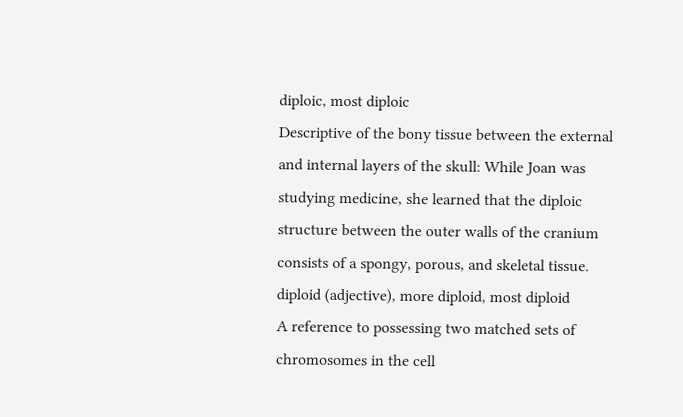diploic, most diploic
Descriptive of the bony tissue between the external and internal layers of the skull: While Joan was studying medicine, she learned that the diploic structure between the outer walls of the cranium consists of a spongy, porous, and skeletal tissue.
diploid (adjective), more diploid, most diploid
A reference to possessing two matched sets of chromosomes in the cell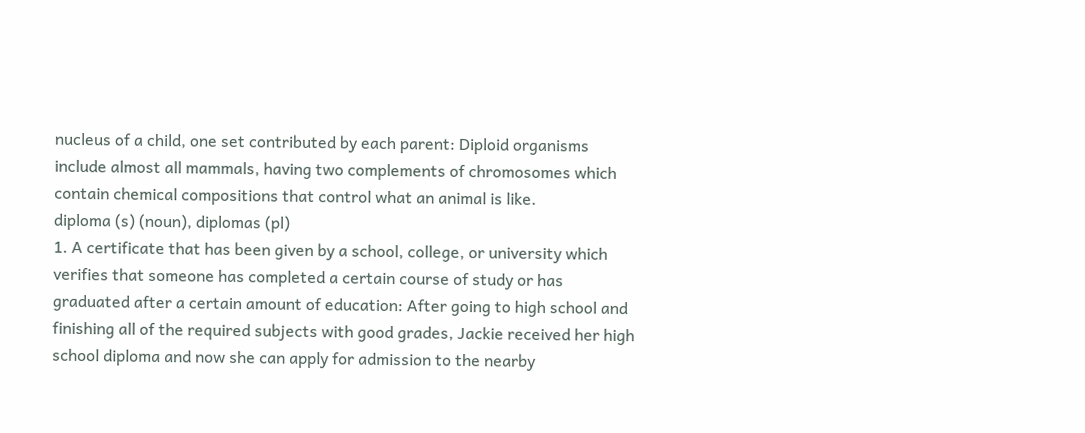nucleus of a child, one set contributed by each parent: Diploid organisms include almost all mammals, having two complements of chromosomes which contain chemical compositions that control what an animal is like.
diploma (s) (noun), diplomas (pl)
1. A certificate that has been given by a school, college, or university which verifies that someone has completed a certain course of study or has graduated after a certain amount of education: After going to high school and finishing all of the required subjects with good grades, Jackie received her high school diploma and now she can apply for admission to the nearby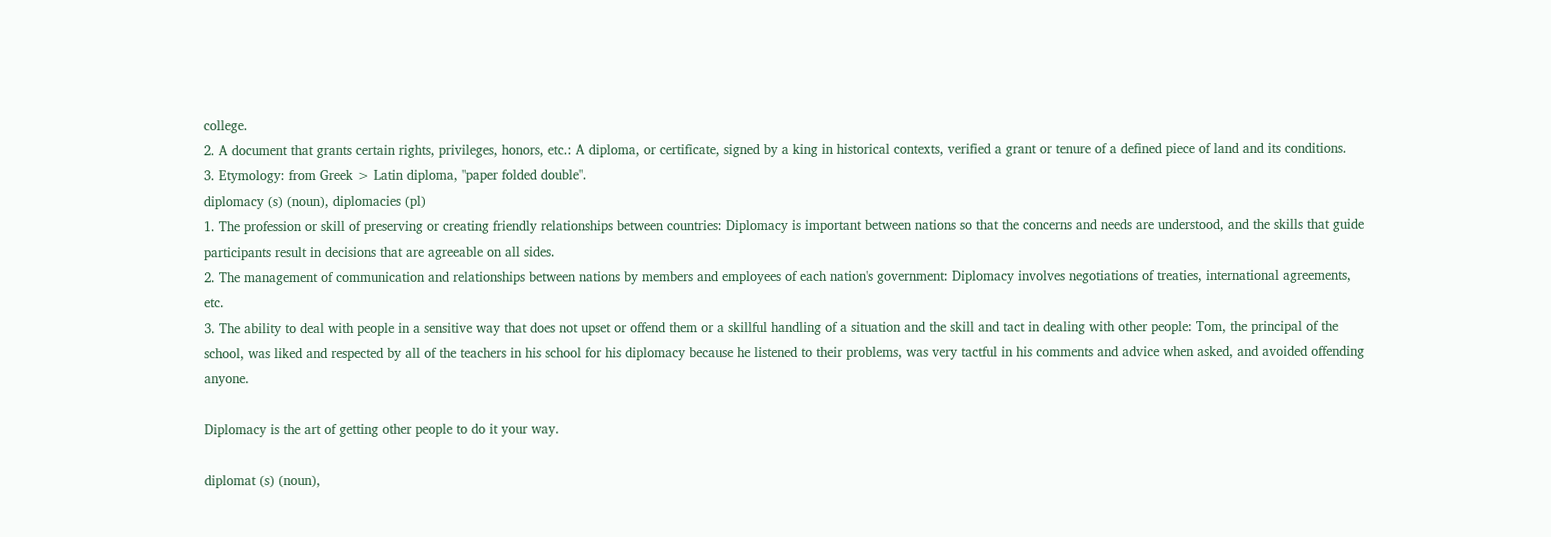college.
2. A document that grants certain rights, privileges, honors, etc.: A diploma, or certificate, signed by a king in historical contexts, verified a grant or tenure of a defined piece of land and its conditions.
3. Etymology: from Greek > Latin diploma, "paper folded double".
diplomacy (s) (noun), diplomacies (pl)
1. The profession or skill of preserving or creating friendly relationships between countries: Diplomacy is important between nations so that the concerns and needs are understood, and the skills that guide participants result in decisions that are agreeable on all sides.
2. The management of communication and relationships between nations by members and employees of each nation's government: Diplomacy involves negotiations of treaties, international agreements, etc.
3. The ability to deal with people in a sensitive way that does not upset or offend them or a skillful handling of a situation and the skill and tact in dealing with other people: Tom, the principal of the school, was liked and respected by all of the teachers in his school for his diplomacy because he listened to their problems, was very tactful in his comments and advice when asked, and avoided offending anyone.

Diplomacy is the art of getting other people to do it your way.

diplomat (s) (noun),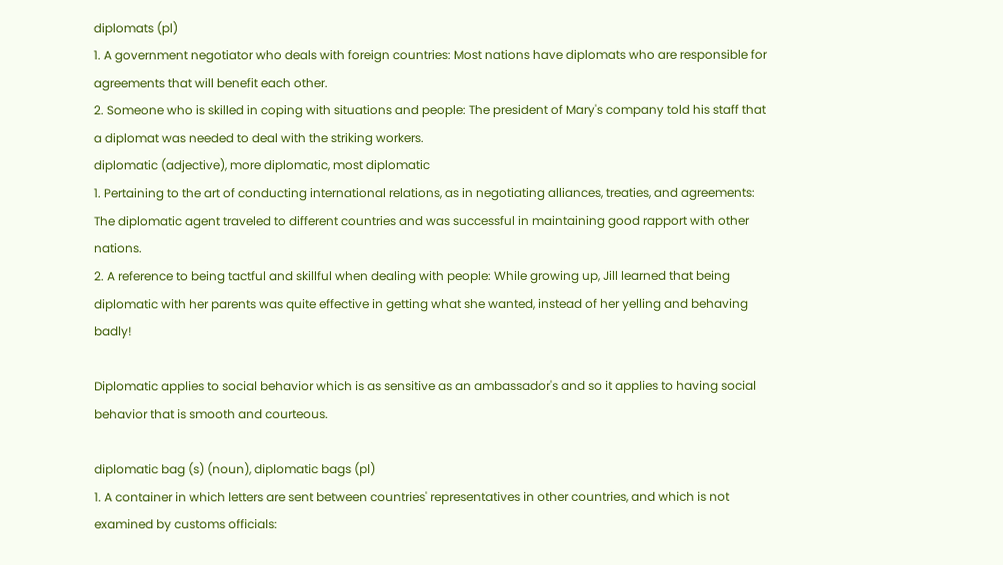diplomats (pl)
1. A government negotiator who deals with foreign countries: Most nations have diplomats who are responsible for agreements that will benefit each other.
2. Someone who is skilled in coping with situations and people: The president of Mary's company told his staff that a diplomat was needed to deal with the striking workers.
diplomatic (adjective), more diplomatic, most diplomatic
1. Pertaining to the art of conducting international relations, as in negotiating alliances, treaties, and agreements: The diplomatic agent traveled to different countries and was successful in maintaining good rapport with other nations.
2. A reference to being tactful and skillful when dealing with people: While growing up, Jill learned that being diplomatic with her parents was quite effective in getting what she wanted, instead of her yelling and behaving badly!

Diplomatic applies to social behavior which is as sensitive as an ambassador's and so it applies to having social behavior that is smooth and courteous.

diplomatic bag (s) (noun), diplomatic bags (pl)
1. A container in which letters are sent between countries' representatives in other countries, and which is not examined by customs officials: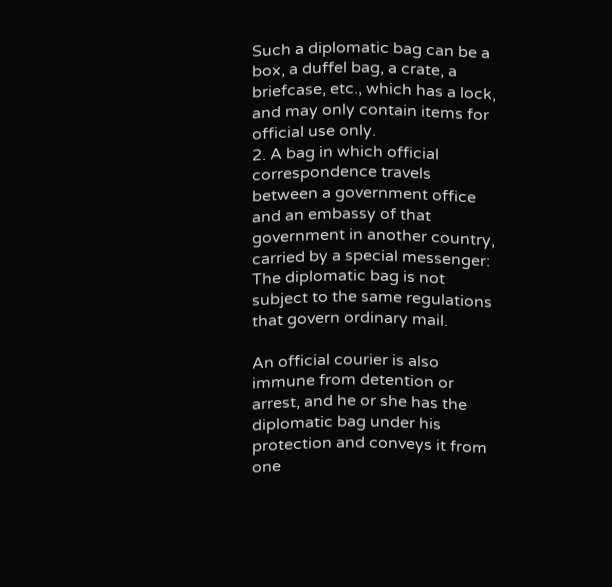Such a diplomatic bag can be a box, a duffel bag, a crate, a briefcase, etc., which has a lock, and may only contain items for official use only.
2. A bag in which official correspondence travels between a government office and an embassy of that government in another country, carried by a special messenger: The diplomatic bag is not subject to the same regulations that govern ordinary mail.

An official courier is also immune from detention or arrest, and he or she has the diplomatic bag under his protection and conveys it from one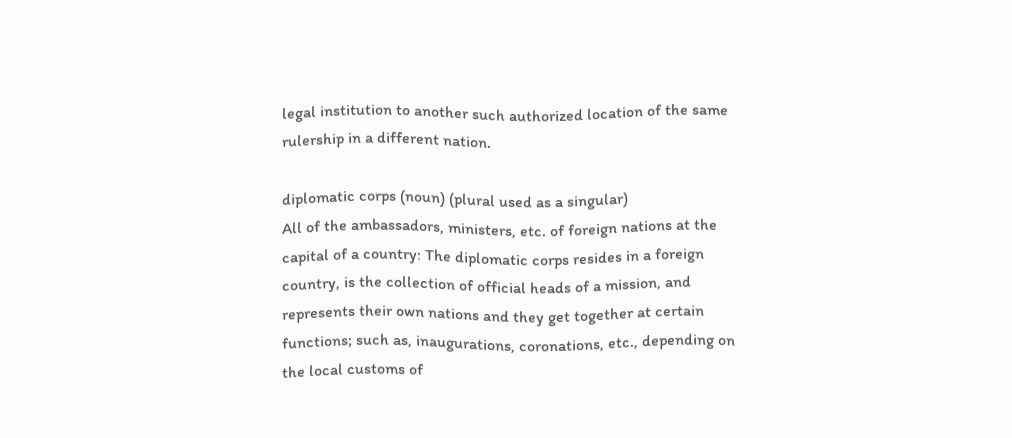legal institution to another such authorized location of the same rulership in a different nation.

diplomatic corps (noun) (plural used as a singular)
All of the ambassadors, ministers, etc. of foreign nations at the capital of a country: The diplomatic corps resides in a foreign country, is the collection of official heads of a mission, and represents their own nations and they get together at certain functions; such as, inaugurations, coronations, etc., depending on the local customs of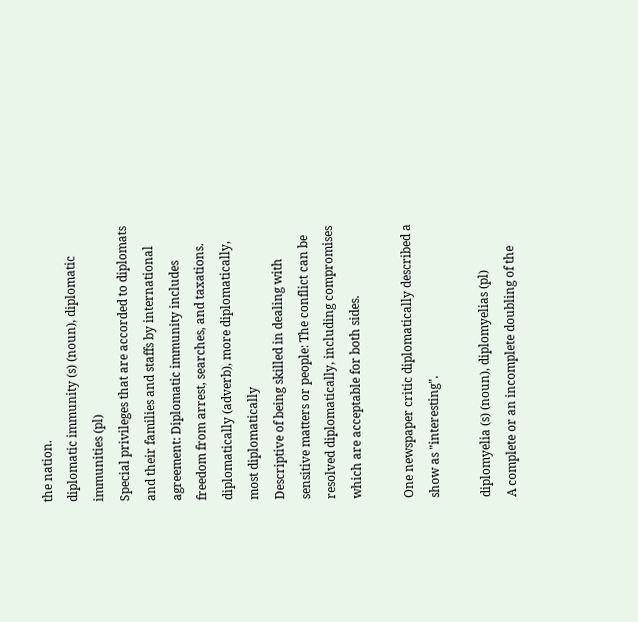the nation.
diplomatic immunity (s) (noun), diplomatic immunities (pl)
Special privileges that are accorded to diplomats and their families and staffs by international agreement: Diplomatic immunity includes freedom from arrest, searches, and taxations.
diplomatically (adverb), more diplomatically, most diplomatically
Descriptive of being skilled in dealing with sensitive matters or people: The conflict can be resolved diplomatically, including compromises which are acceptable for both sides.

One newspaper critic diplomatically described a show as "interesting".

diplomyelia (s) (noun), diplomyelias (pl)
A complete or an incomplete doubling of the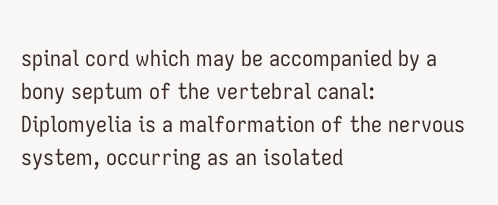spinal cord which may be accompanied by a bony septum of the vertebral canal: Diplomyelia is a malformation of the nervous system, occurring as an isolated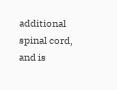additional spinal cord, and is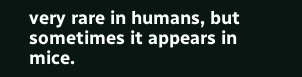very rare in humans, but sometimes it appears in mice.